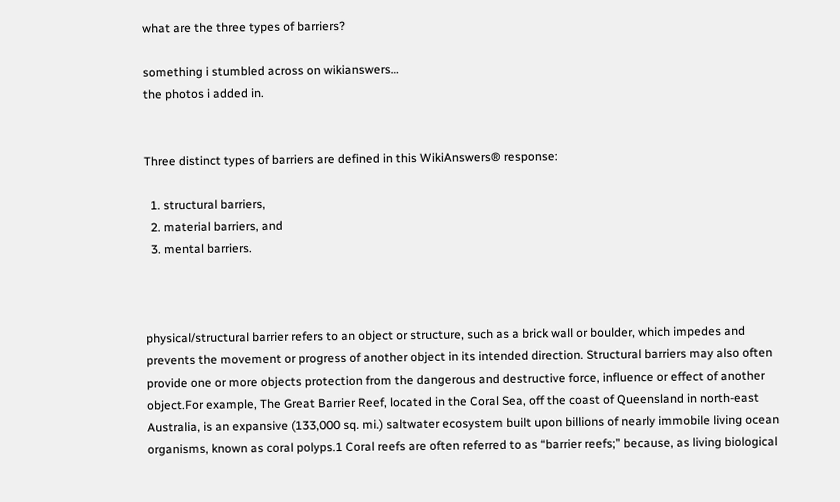what are the three types of barriers?

something i stumbled across on wikianswers…
the photos i added in.


Three distinct types of barriers are defined in this WikiAnswers® response:

  1. structural barriers,
  2. material barriers, and
  3. mental barriers.



physical/structural barrier refers to an object or structure, such as a brick wall or boulder, which impedes and prevents the movement or progress of another object in its intended direction. Structural barriers may also often provide one or more objects protection from the dangerous and destructive force, influence or effect of another object.For example, The Great Barrier Reef, located in the Coral Sea, off the coast of Queensland in north-east Australia, is an expansive (133,000 sq. mi.) saltwater ecosystem built upon billions of nearly immobile living ocean organisms, known as coral polyps.1 Coral reefs are often referred to as “barrier reefs;” because, as living biological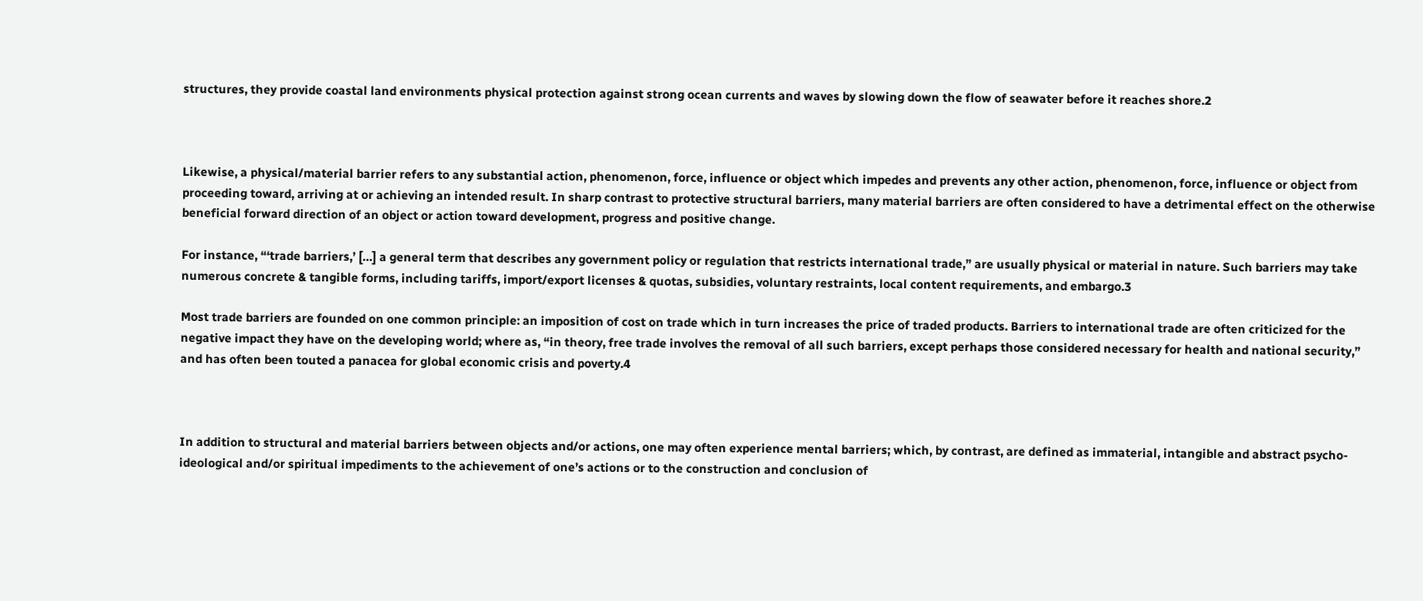structures, they provide coastal land environments physical protection against strong ocean currents and waves by slowing down the flow of seawater before it reaches shore.2



Likewise, a physical/material barrier refers to any substantial action, phenomenon, force, influence or object which impedes and prevents any other action, phenomenon, force, influence or object from proceeding toward, arriving at or achieving an intended result. In sharp contrast to protective structural barriers, many material barriers are often considered to have a detrimental effect on the otherwise beneficial forward direction of an object or action toward development, progress and positive change.

For instance, “‘trade barriers,’ […] a general term that describes any government policy or regulation that restricts international trade,” are usually physical or material in nature. Such barriers may take numerous concrete & tangible forms, including tariffs, import/export licenses & quotas, subsidies, voluntary restraints, local content requirements, and embargo.3

Most trade barriers are founded on one common principle: an imposition of cost on trade which in turn increases the price of traded products. Barriers to international trade are often criticized for the negative impact they have on the developing world; where as, “in theory, free trade involves the removal of all such barriers, except perhaps those considered necessary for health and national security,” and has often been touted a panacea for global economic crisis and poverty.4



In addition to structural and material barriers between objects and/or actions, one may often experience mental barriers; which, by contrast, are defined as immaterial, intangible and abstract psycho-ideological and/or spiritual impediments to the achievement of one’s actions or to the construction and conclusion of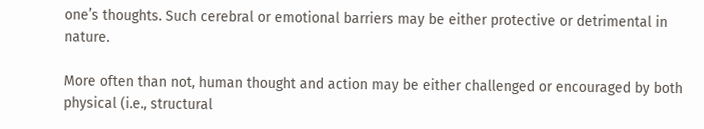one’s thoughts. Such cerebral or emotional barriers may be either protective or detrimental in nature.

More often than not, human thought and action may be either challenged or encouraged by both physical (i.e., structural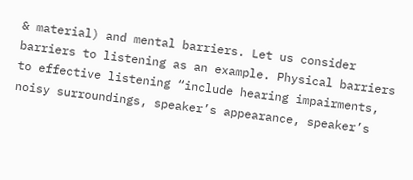& material) and mental barriers. Let us consider barriers to listening as an example. Physical barriers to effective listening “include hearing impairments, noisy surroundings, speaker’s appearance, speaker’s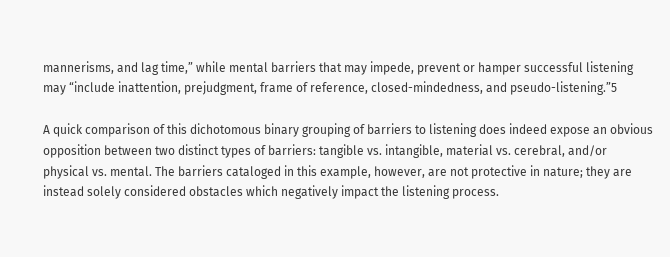mannerisms, and lag time,” while mental barriers that may impede, prevent or hamper successful listening may “include inattention, prejudgment, frame of reference, closed-mindedness, and pseudo-listening.”5

A quick comparison of this dichotomous binary grouping of barriers to listening does indeed expose an obvious opposition between two distinct types of barriers: tangible vs. intangible, material vs. cerebral, and/or physical vs. mental. The barriers cataloged in this example, however, are not protective in nature; they are instead solely considered obstacles which negatively impact the listening process.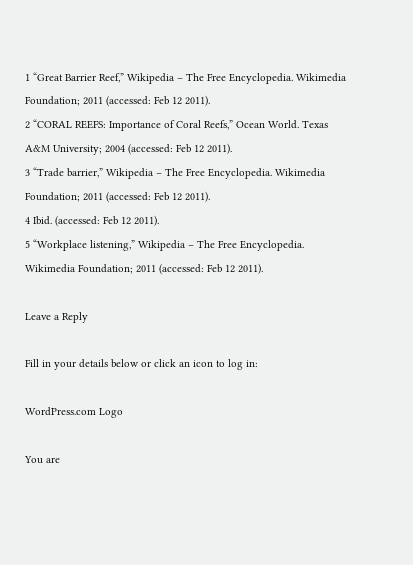1 “Great Barrier Reef,” Wikipedia – The Free Encyclopedia. Wikimedia Foundation; 2011 (accessed: Feb 12 2011).
2 “CORAL REEFS: Importance of Coral Reefs,” Ocean World. Texas A&M University; 2004 (accessed: Feb 12 2011).
3 “Trade barrier,” Wikipedia – The Free Encyclopedia. Wikimedia Foundation; 2011 (accessed: Feb 12 2011).
4 Ibid. (accessed: Feb 12 2011).
5 “Workplace listening,” Wikipedia – The Free Encyclopedia. Wikimedia Foundation; 2011 (accessed: Feb 12 2011).

Leave a Reply

Fill in your details below or click an icon to log in:

WordPress.com Logo

You are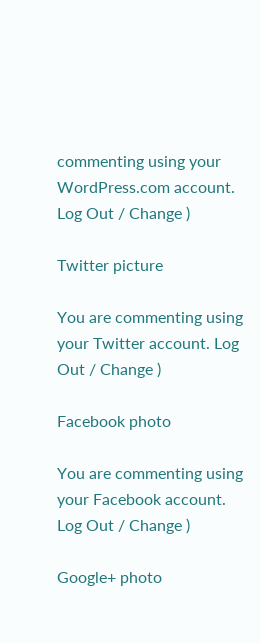commenting using your WordPress.com account. Log Out / Change )

Twitter picture

You are commenting using your Twitter account. Log Out / Change )

Facebook photo

You are commenting using your Facebook account. Log Out / Change )

Google+ photo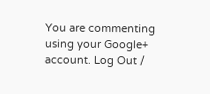You are commenting using your Google+ account. Log Out /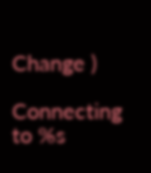Change )

Connecting to %s